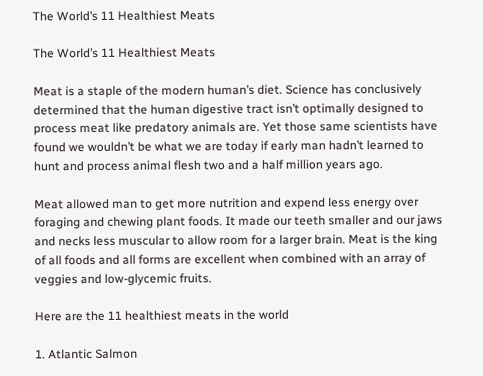The World’s 11 Healthiest Meats

The World’s 11 Healthiest Meats

Meat is a staple of the modern human’s diet. Science has conclusively determined that the human digestive tract isn’t optimally designed to process meat like predatory animals are. Yet those same scientists have found we wouldn’t be what we are today if early man hadn’t learned to hunt and process animal flesh two and a half million years ago.

Meat allowed man to get more nutrition and expend less energy over foraging and chewing plant foods. It made our teeth smaller and our jaws and necks less muscular to allow room for a larger brain. Meat is the king of all foods and all forms are excellent when combined with an array of veggies and low-glycemic fruits.

Here are the 11 healthiest meats in the world

1. Atlantic Salmon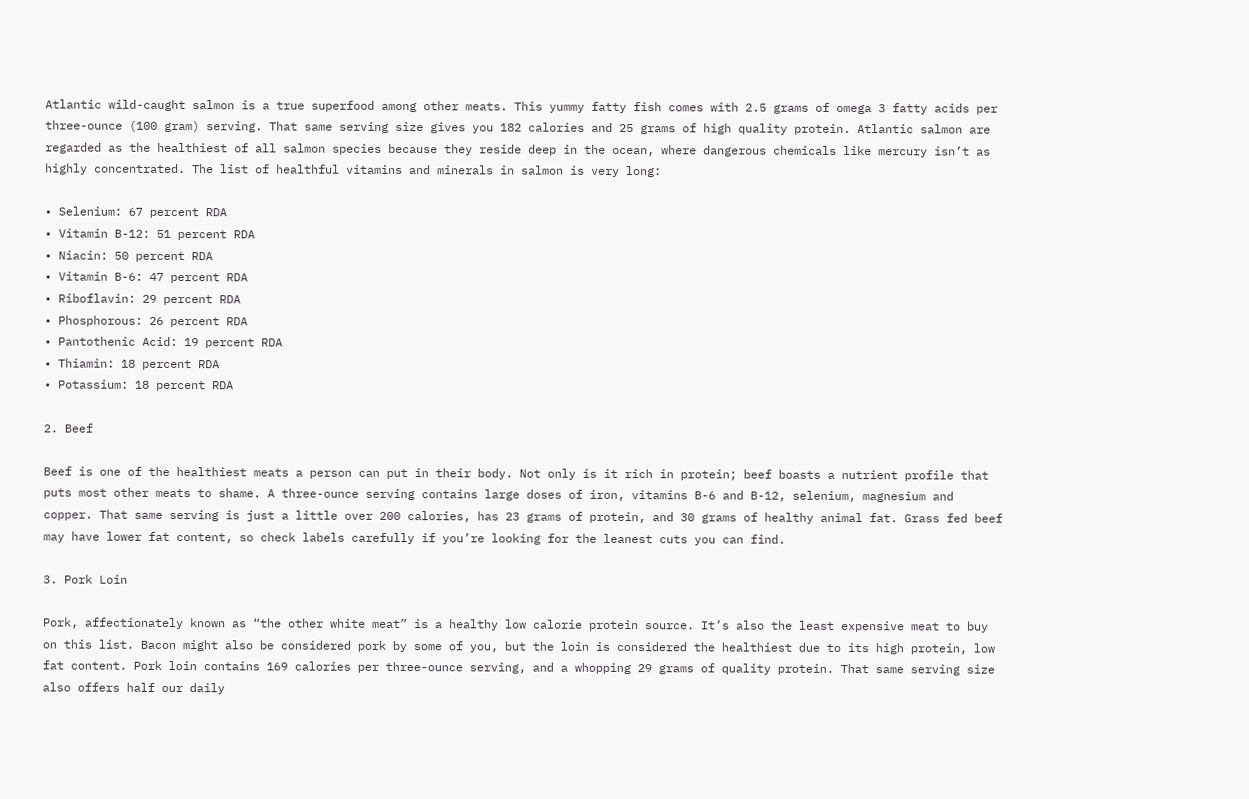Atlantic wild-caught salmon is a true superfood among other meats. This yummy fatty fish comes with 2.5 grams of omega 3 fatty acids per three-ounce (100 gram) serving. That same serving size gives you 182 calories and 25 grams of high quality protein. Atlantic salmon are regarded as the healthiest of all salmon species because they reside deep in the ocean, where dangerous chemicals like mercury isn’t as highly concentrated. The list of healthful vitamins and minerals in salmon is very long:

• Selenium: 67 percent RDA
• Vitamin B-12: 51 percent RDA
• Niacin: 50 percent RDA
• Vitamin B-6: 47 percent RDA
• Riboflavin: 29 percent RDA
• Phosphorous: 26 percent RDA
• Pantothenic Acid: 19 percent RDA
• Thiamin: 18 percent RDA
• Potassium: 18 percent RDA

2. Beef

Beef is one of the healthiest meats a person can put in their body. Not only is it rich in protein; beef boasts a nutrient profile that puts most other meats to shame. A three-ounce serving contains large doses of iron, vitamins B-6 and B-12, selenium, magnesium and copper. That same serving is just a little over 200 calories, has 23 grams of protein, and 30 grams of healthy animal fat. Grass fed beef may have lower fat content, so check labels carefully if you’re looking for the leanest cuts you can find.

3. Pork Loin

Pork, affectionately known as “the other white meat” is a healthy low calorie protein source. It’s also the least expensive meat to buy on this list. Bacon might also be considered pork by some of you, but the loin is considered the healthiest due to its high protein, low fat content. Pork loin contains 169 calories per three-ounce serving, and a whopping 29 grams of quality protein. That same serving size also offers half our daily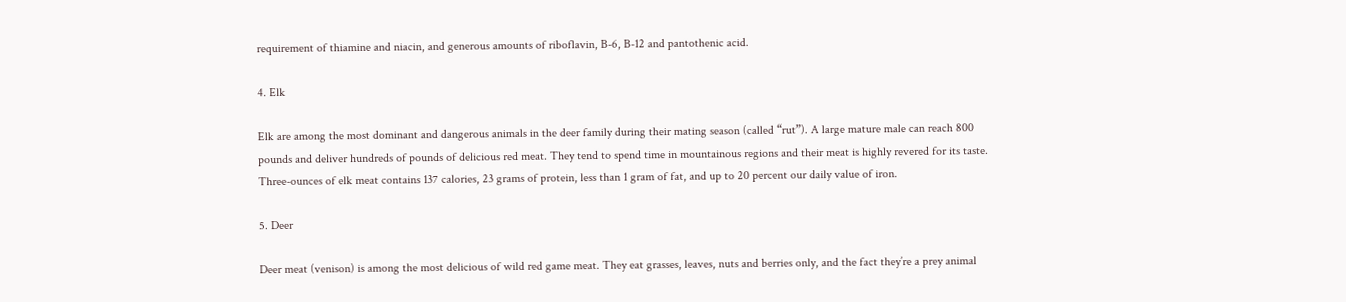requirement of thiamine and niacin, and generous amounts of riboflavin, B-6, B-12 and pantothenic acid.

4. Elk

Elk are among the most dominant and dangerous animals in the deer family during their mating season (called “rut”). A large mature male can reach 800 pounds and deliver hundreds of pounds of delicious red meat. They tend to spend time in mountainous regions and their meat is highly revered for its taste. Three-ounces of elk meat contains 137 calories, 23 grams of protein, less than 1 gram of fat, and up to 20 percent our daily value of iron.

5. Deer

Deer meat (venison) is among the most delicious of wild red game meat. They eat grasses, leaves, nuts and berries only, and the fact they’re a prey animal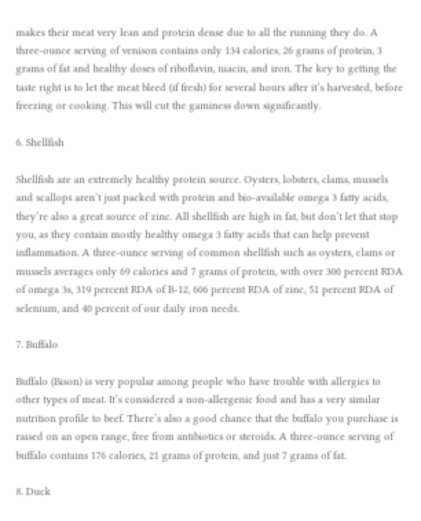makes their meat very lean and protein dense due to all the running they do. A three-ounce serving of venison contains only 134 calories, 26 grams of protein, 3 grams of fat and healthy doses of riboflavin, niacin, and iron. The key to getting the taste right is to let the meat bleed (if fresh) for several hours after it’s harvested, before freezing or cooking. This will cut the gaminess down significantly.

6. Shellfish

Shellfish are an extremely healthy protein source. Oysters, lobsters, clams, mussels and scallops aren’t just packed with protein and bio-available omega 3 fatty acids, they’re also a great source of zinc. All shellfish are high in fat, but don’t let that stop you, as they contain mostly healthy omega 3 fatty acids that can help prevent inflammation. A three-ounce serving of common shellfish such as oysters, clams or mussels averages only 69 calories and 7 grams of protein, with over 300 percent RDA of omega 3s, 319 percent RDA of B-12, 606 percent RDA of zinc, 51 percent RDA of selenium, and 40 percent of our daily iron needs.

7. Buffalo

Buffalo (Bison) is very popular among people who have trouble with allergies to other types of meat. It’s considered a non-allergenic food and has a very similar nutrition profile to beef. There’s also a good chance that the buffalo you purchase is raised on an open range, free from antibiotics or steroids. A three-ounce serving of buffalo contains 176 calories, 21 grams of protein, and just 7 grams of fat.

8. Duck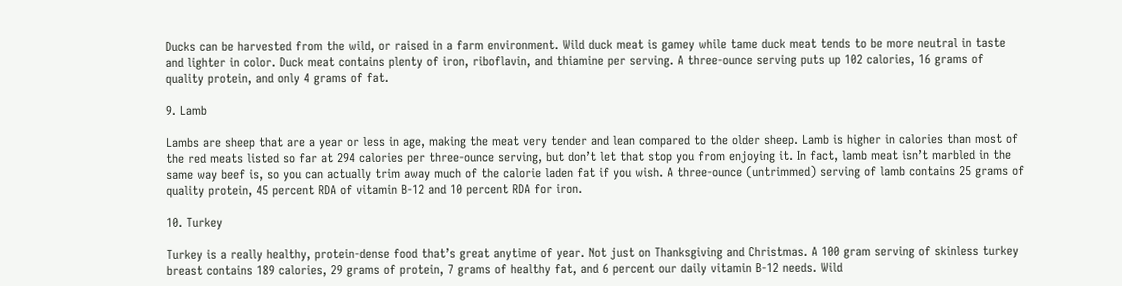Ducks can be harvested from the wild, or raised in a farm environment. Wild duck meat is gamey while tame duck meat tends to be more neutral in taste and lighter in color. Duck meat contains plenty of iron, riboflavin, and thiamine per serving. A three-ounce serving puts up 102 calories, 16 grams of quality protein, and only 4 grams of fat.

9. Lamb

Lambs are sheep that are a year or less in age, making the meat very tender and lean compared to the older sheep. Lamb is higher in calories than most of the red meats listed so far at 294 calories per three-ounce serving, but don’t let that stop you from enjoying it. In fact, lamb meat isn’t marbled in the same way beef is, so you can actually trim away much of the calorie laden fat if you wish. A three-ounce (untrimmed) serving of lamb contains 25 grams of quality protein, 45 percent RDA of vitamin B-12 and 10 percent RDA for iron.

10. Turkey

Turkey is a really healthy, protein-dense food that’s great anytime of year. Not just on Thanksgiving and Christmas. A 100 gram serving of skinless turkey breast contains 189 calories, 29 grams of protein, 7 grams of healthy fat, and 6 percent our daily vitamin B-12 needs. Wild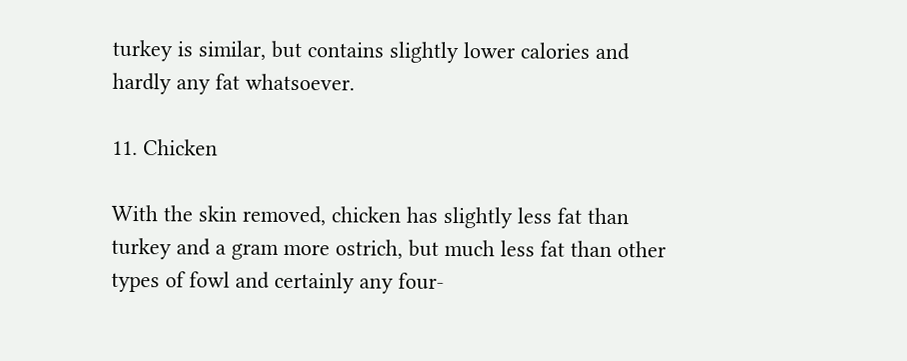turkey is similar, but contains slightly lower calories and hardly any fat whatsoever.

11. Chicken

With the skin removed, chicken has slightly less fat than turkey and a gram more ostrich, but much less fat than other types of fowl and certainly any four-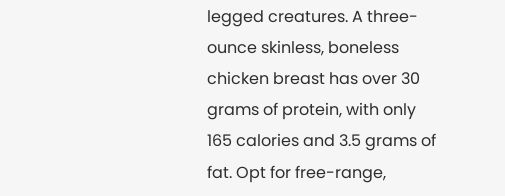legged creatures. A three-ounce skinless, boneless chicken breast has over 30 grams of protein, with only 165 calories and 3.5 grams of fat. Opt for free-range,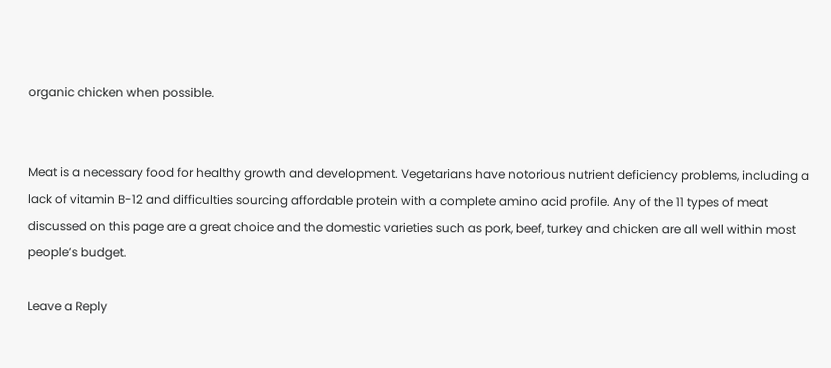organic chicken when possible.


Meat is a necessary food for healthy growth and development. Vegetarians have notorious nutrient deficiency problems, including a lack of vitamin B-12 and difficulties sourcing affordable protein with a complete amino acid profile. Any of the 11 types of meat discussed on this page are a great choice and the domestic varieties such as pork, beef, turkey and chicken are all well within most people’s budget.

Leave a Reply